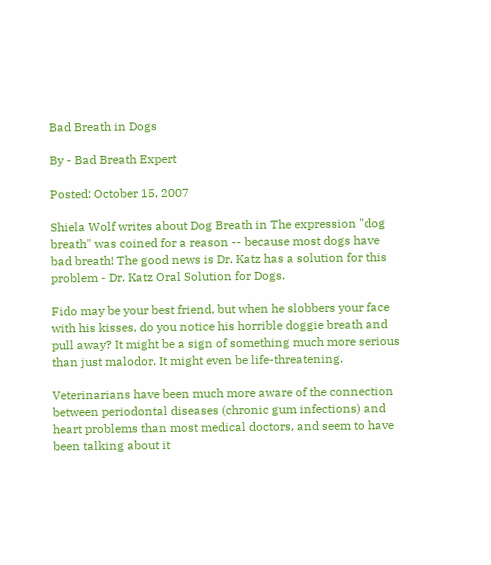Bad Breath in Dogs

By - Bad Breath Expert

Posted: October 15, 2007

Shiela Wolf writes about Dog Breath in The expression "dog breath" was coined for a reason -- because most dogs have bad breath! The good news is Dr. Katz has a solution for this problem - Dr. Katz Oral Solution for Dogs.

Fido may be your best friend, but when he slobbers your face with his kisses, do you notice his horrible doggie breath and pull away? It might be a sign of something much more serious than just malodor. It might even be life-threatening.

Veterinarians have been much more aware of the connection between periodontal diseases (chronic gum infections) and heart problems than most medical doctors, and seem to have been talking about it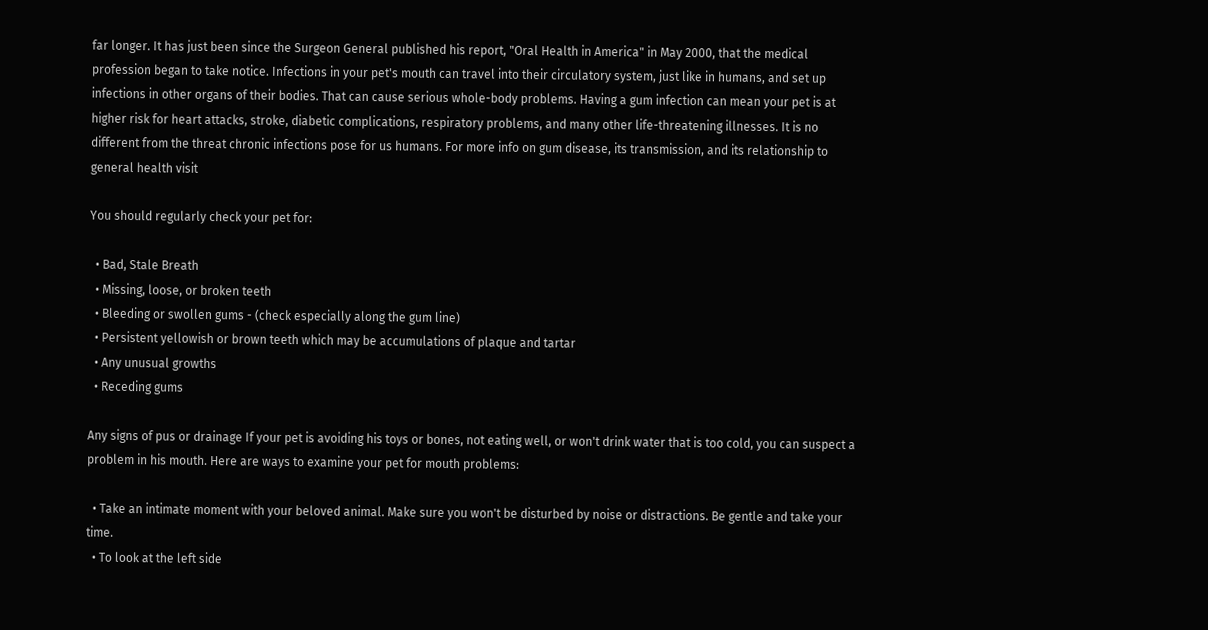far longer. It has just been since the Surgeon General published his report, "Oral Health in America" in May 2000, that the medical profession began to take notice. Infections in your pet's mouth can travel into their circulatory system, just like in humans, and set up infections in other organs of their bodies. That can cause serious whole-body problems. Having a gum infection can mean your pet is at higher risk for heart attacks, stroke, diabetic complications, respiratory problems, and many other life-threatening illnesses. It is no different from the threat chronic infections pose for us humans. For more info on gum disease, its transmission, and its relationship to general health visit

You should regularly check your pet for:

  • Bad, Stale Breath
  • Missing, loose, or broken teeth
  • Bleeding or swollen gums - (check especially along the gum line)
  • Persistent yellowish or brown teeth which may be accumulations of plaque and tartar
  • Any unusual growths
  • Receding gums

Any signs of pus or drainage If your pet is avoiding his toys or bones, not eating well, or won't drink water that is too cold, you can suspect a problem in his mouth. Here are ways to examine your pet for mouth problems:

  • Take an intimate moment with your beloved animal. Make sure you won't be disturbed by noise or distractions. Be gentle and take your time.
  • To look at the left side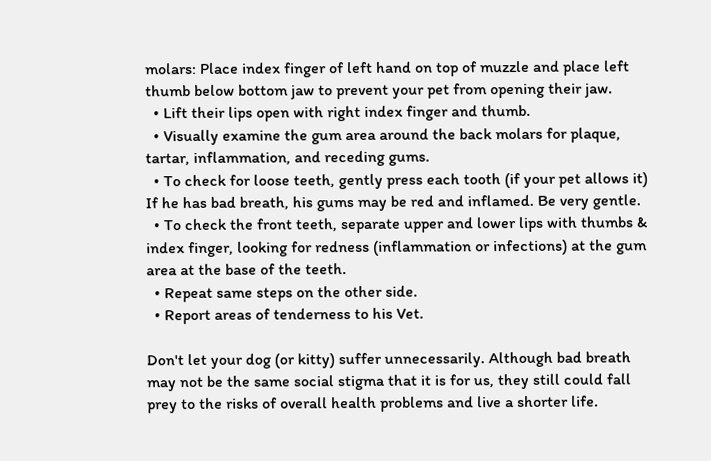molars: Place index finger of left hand on top of muzzle and place left thumb below bottom jaw to prevent your pet from opening their jaw.
  • Lift their lips open with right index finger and thumb.
  • Visually examine the gum area around the back molars for plaque, tartar, inflammation, and receding gums.
  • To check for loose teeth, gently press each tooth (if your pet allows it) If he has bad breath, his gums may be red and inflamed. Be very gentle.
  • To check the front teeth, separate upper and lower lips with thumbs & index finger, looking for redness (inflammation or infections) at the gum area at the base of the teeth.
  • Repeat same steps on the other side.
  • Report areas of tenderness to his Vet.

Don't let your dog (or kitty) suffer unnecessarily. Although bad breath may not be the same social stigma that it is for us, they still could fall prey to the risks of overall health problems and live a shorter life.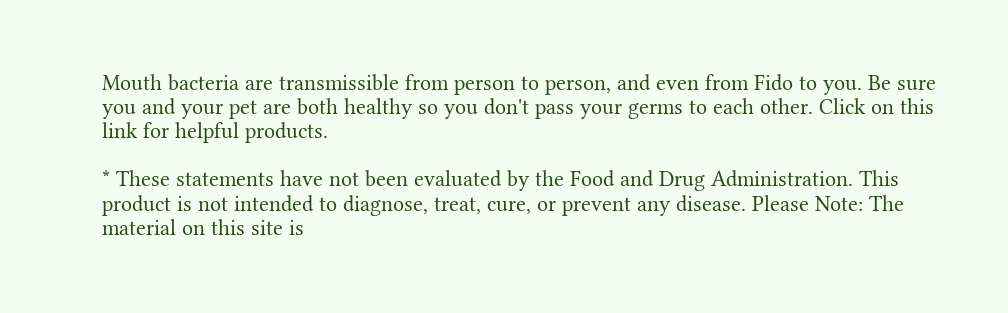Mouth bacteria are transmissible from person to person, and even from Fido to you. Be sure you and your pet are both healthy so you don't pass your germs to each other. Click on this link for helpful products.

* These statements have not been evaluated by the Food and Drug Administration. This product is not intended to diagnose, treat, cure, or prevent any disease. Please Note: The material on this site is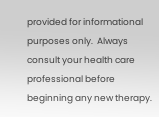provided for informational purposes only.  Always consult your health care professional before beginning any new therapy.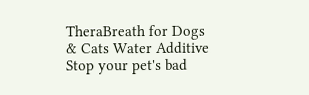TheraBreath for Dogs & Cats Water Additive Stop your pet's bad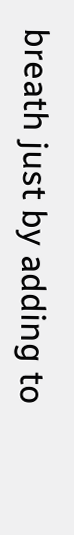breath just by adding to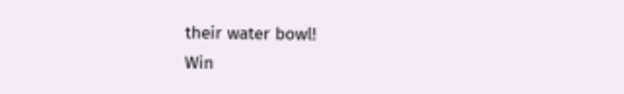their water bowl!
Win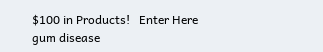$100 in Products!   Enter Here
gum disease